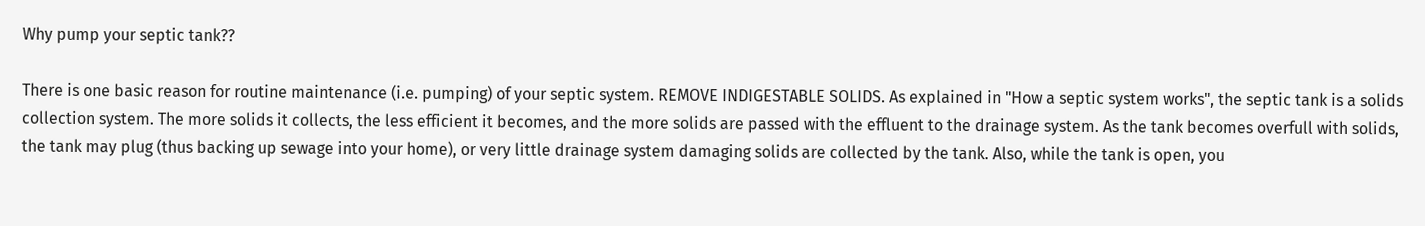Why pump your septic tank??

There is one basic reason for routine maintenance (i.e. pumping) of your septic system. REMOVE INDIGESTABLE SOLIDS. As explained in "How a septic system works", the septic tank is a solids collection system. The more solids it collects, the less efficient it becomes, and the more solids are passed with the effluent to the drainage system. As the tank becomes overfull with solids, the tank may plug (thus backing up sewage into your home), or very little drainage system damaging solids are collected by the tank. Also, while the tank is open, you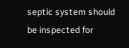septic system should be inspected for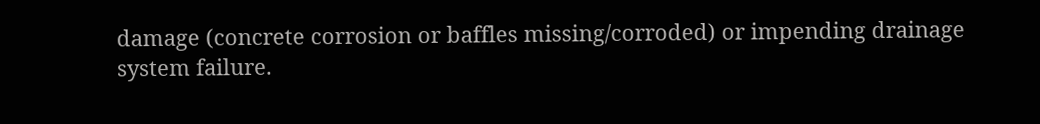damage (concrete corrosion or baffles missing/corroded) or impending drainage system failure.